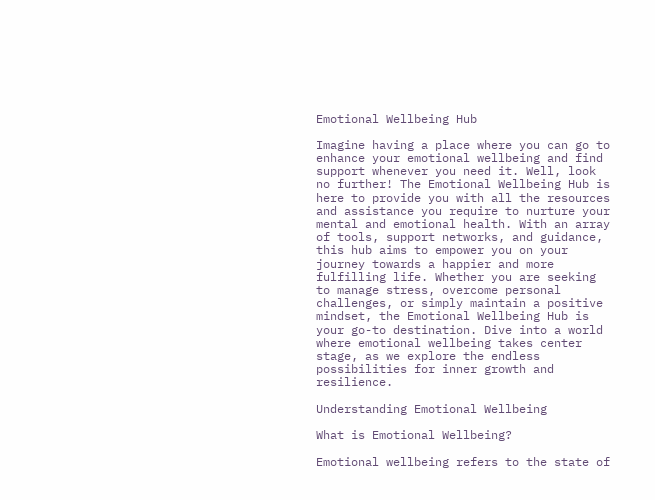Emotional Wellbeing Hub

Imagine having a place where you can go to enhance your emotional wellbeing and find support whenever you need it. Well, look no further! The Emotional Wellbeing Hub is here to provide you with all the resources and assistance you require to nurture your mental and emotional health. With an array of tools, support networks, and guidance, this hub aims to empower you on your journey towards a happier and more fulfilling life. Whether you are seeking to manage stress, overcome personal challenges, or simply maintain a positive mindset, the Emotional Wellbeing Hub is your go-to destination. Dive into a world where emotional wellbeing takes center stage, as we explore the endless possibilities for inner growth and resilience.

Understanding Emotional Wellbeing

What is Emotional Wellbeing?

Emotional wellbeing refers to the state of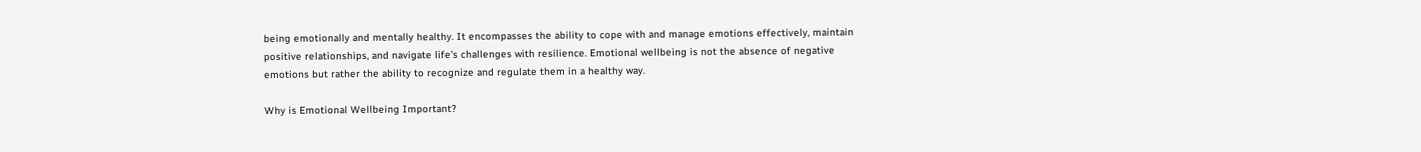being emotionally and mentally healthy. It encompasses the ability to cope with and manage emotions effectively, maintain positive relationships, and navigate life’s challenges with resilience. Emotional wellbeing is not the absence of negative emotions but rather the ability to recognize and regulate them in a healthy way.

Why is Emotional Wellbeing Important?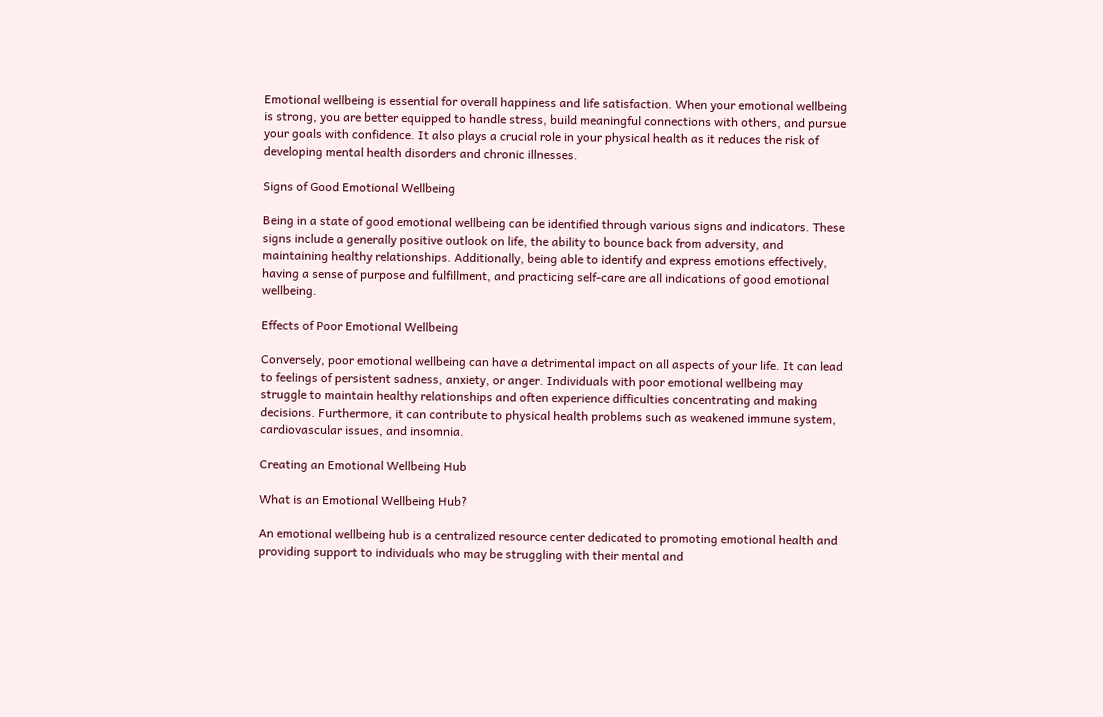Emotional wellbeing is essential for overall happiness and life satisfaction. When your emotional wellbeing is strong, you are better equipped to handle stress, build meaningful connections with others, and pursue your goals with confidence. It also plays a crucial role in your physical health as it reduces the risk of developing mental health disorders and chronic illnesses.

Signs of Good Emotional Wellbeing

Being in a state of good emotional wellbeing can be identified through various signs and indicators. These signs include a generally positive outlook on life, the ability to bounce back from adversity, and maintaining healthy relationships. Additionally, being able to identify and express emotions effectively, having a sense of purpose and fulfillment, and practicing self-care are all indications of good emotional wellbeing.

Effects of Poor Emotional Wellbeing

Conversely, poor emotional wellbeing can have a detrimental impact on all aspects of your life. It can lead to feelings of persistent sadness, anxiety, or anger. Individuals with poor emotional wellbeing may struggle to maintain healthy relationships and often experience difficulties concentrating and making decisions. Furthermore, it can contribute to physical health problems such as weakened immune system, cardiovascular issues, and insomnia.

Creating an Emotional Wellbeing Hub

What is an Emotional Wellbeing Hub?

An emotional wellbeing hub is a centralized resource center dedicated to promoting emotional health and providing support to individuals who may be struggling with their mental and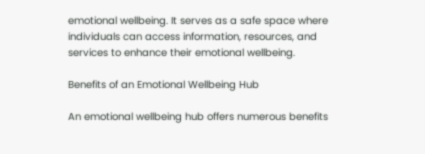emotional wellbeing. It serves as a safe space where individuals can access information, resources, and services to enhance their emotional wellbeing.

Benefits of an Emotional Wellbeing Hub

An emotional wellbeing hub offers numerous benefits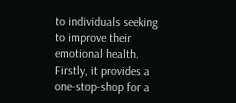to individuals seeking to improve their emotional health. Firstly, it provides a one-stop-shop for a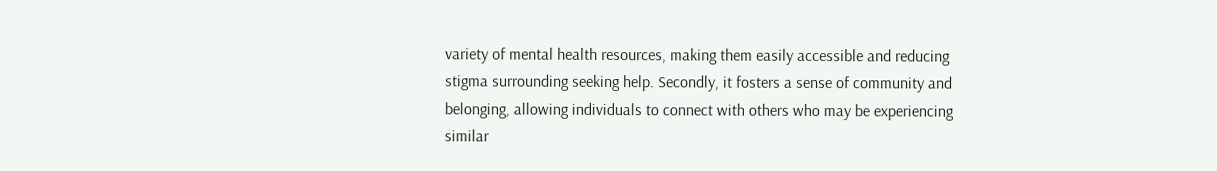variety of mental health resources, making them easily accessible and reducing stigma surrounding seeking help. Secondly, it fosters a sense of community and belonging, allowing individuals to connect with others who may be experiencing similar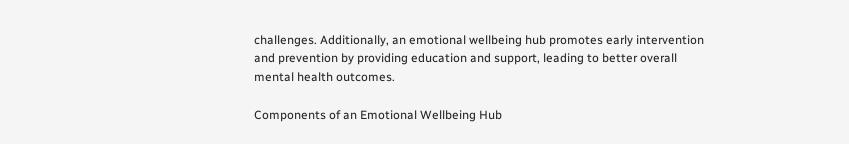challenges. Additionally, an emotional wellbeing hub promotes early intervention and prevention by providing education and support, leading to better overall mental health outcomes.

Components of an Emotional Wellbeing Hub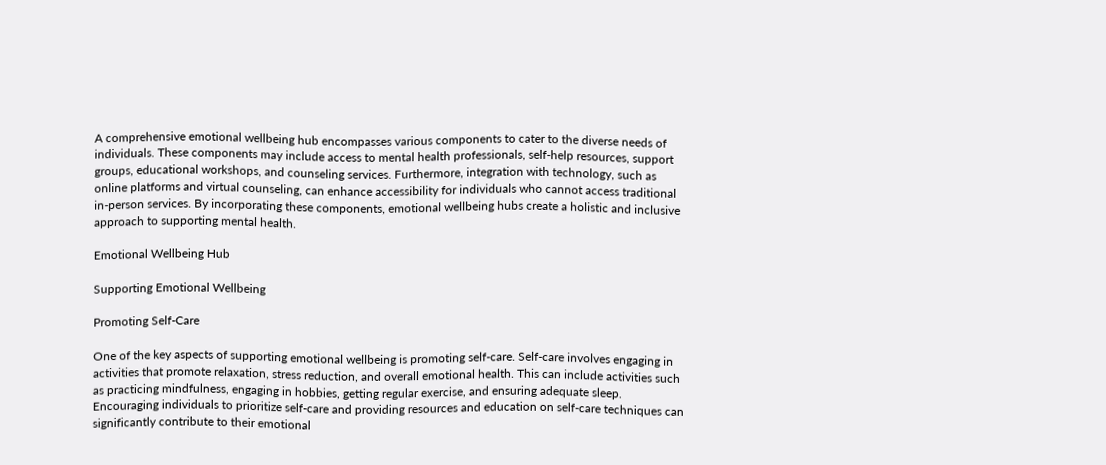A comprehensive emotional wellbeing hub encompasses various components to cater to the diverse needs of individuals. These components may include access to mental health professionals, self-help resources, support groups, educational workshops, and counseling services. Furthermore, integration with technology, such as online platforms and virtual counseling, can enhance accessibility for individuals who cannot access traditional in-person services. By incorporating these components, emotional wellbeing hubs create a holistic and inclusive approach to supporting mental health.

Emotional Wellbeing Hub

Supporting Emotional Wellbeing

Promoting Self-Care

One of the key aspects of supporting emotional wellbeing is promoting self-care. Self-care involves engaging in activities that promote relaxation, stress reduction, and overall emotional health. This can include activities such as practicing mindfulness, engaging in hobbies, getting regular exercise, and ensuring adequate sleep. Encouraging individuals to prioritize self-care and providing resources and education on self-care techniques can significantly contribute to their emotional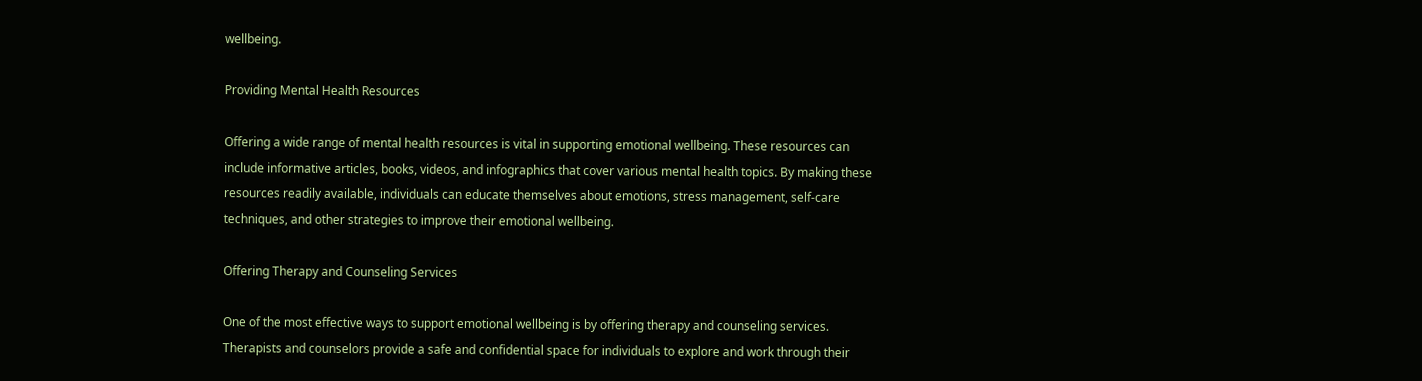wellbeing.

Providing Mental Health Resources

Offering a wide range of mental health resources is vital in supporting emotional wellbeing. These resources can include informative articles, books, videos, and infographics that cover various mental health topics. By making these resources readily available, individuals can educate themselves about emotions, stress management, self-care techniques, and other strategies to improve their emotional wellbeing.

Offering Therapy and Counseling Services

One of the most effective ways to support emotional wellbeing is by offering therapy and counseling services. Therapists and counselors provide a safe and confidential space for individuals to explore and work through their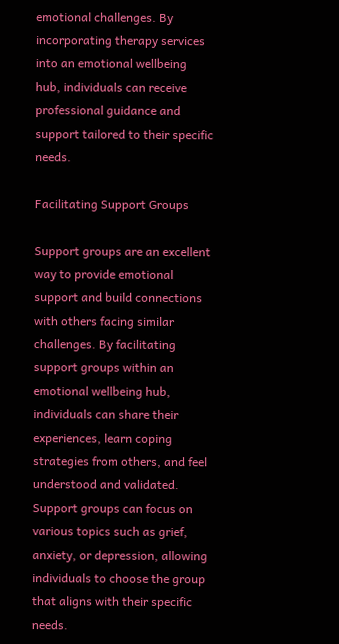emotional challenges. By incorporating therapy services into an emotional wellbeing hub, individuals can receive professional guidance and support tailored to their specific needs.

Facilitating Support Groups

Support groups are an excellent way to provide emotional support and build connections with others facing similar challenges. By facilitating support groups within an emotional wellbeing hub, individuals can share their experiences, learn coping strategies from others, and feel understood and validated. Support groups can focus on various topics such as grief, anxiety, or depression, allowing individuals to choose the group that aligns with their specific needs.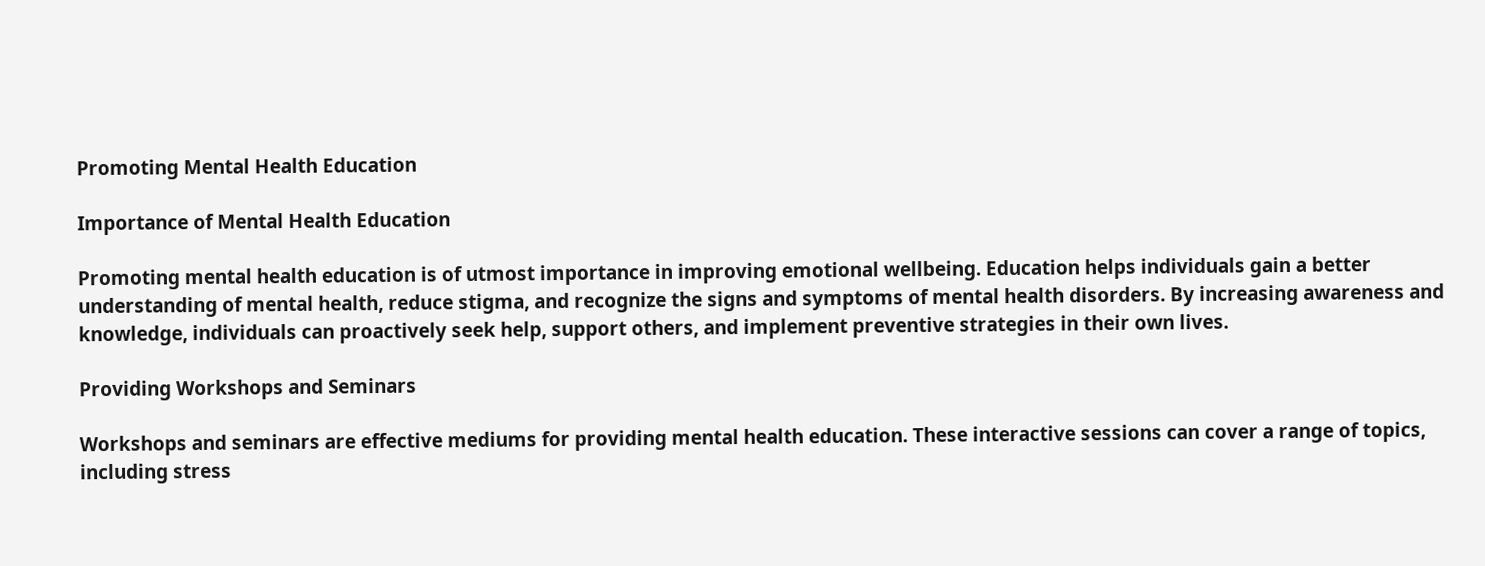Promoting Mental Health Education

Importance of Mental Health Education

Promoting mental health education is of utmost importance in improving emotional wellbeing. Education helps individuals gain a better understanding of mental health, reduce stigma, and recognize the signs and symptoms of mental health disorders. By increasing awareness and knowledge, individuals can proactively seek help, support others, and implement preventive strategies in their own lives.

Providing Workshops and Seminars

Workshops and seminars are effective mediums for providing mental health education. These interactive sessions can cover a range of topics, including stress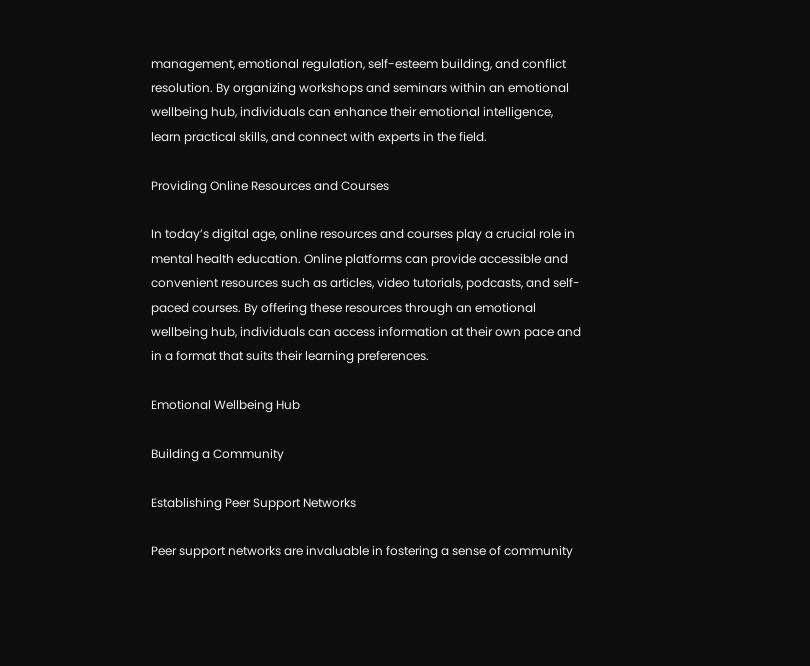management, emotional regulation, self-esteem building, and conflict resolution. By organizing workshops and seminars within an emotional wellbeing hub, individuals can enhance their emotional intelligence, learn practical skills, and connect with experts in the field.

Providing Online Resources and Courses

In today’s digital age, online resources and courses play a crucial role in mental health education. Online platforms can provide accessible and convenient resources such as articles, video tutorials, podcasts, and self-paced courses. By offering these resources through an emotional wellbeing hub, individuals can access information at their own pace and in a format that suits their learning preferences.

Emotional Wellbeing Hub

Building a Community

Establishing Peer Support Networks

Peer support networks are invaluable in fostering a sense of community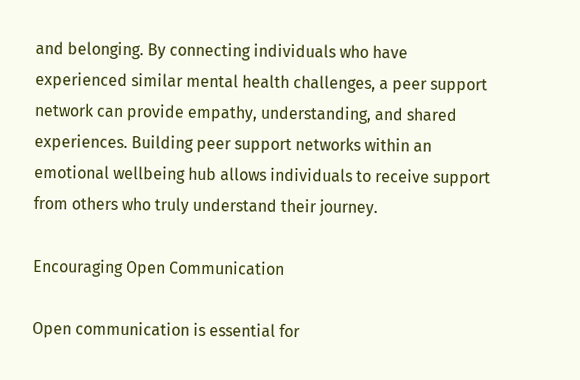and belonging. By connecting individuals who have experienced similar mental health challenges, a peer support network can provide empathy, understanding, and shared experiences. Building peer support networks within an emotional wellbeing hub allows individuals to receive support from others who truly understand their journey.

Encouraging Open Communication

Open communication is essential for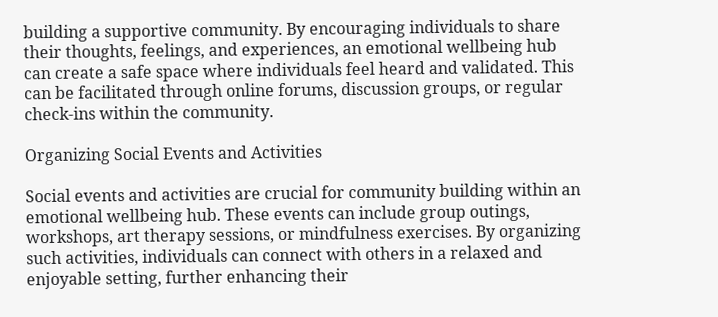building a supportive community. By encouraging individuals to share their thoughts, feelings, and experiences, an emotional wellbeing hub can create a safe space where individuals feel heard and validated. This can be facilitated through online forums, discussion groups, or regular check-ins within the community.

Organizing Social Events and Activities

Social events and activities are crucial for community building within an emotional wellbeing hub. These events can include group outings, workshops, art therapy sessions, or mindfulness exercises. By organizing such activities, individuals can connect with others in a relaxed and enjoyable setting, further enhancing their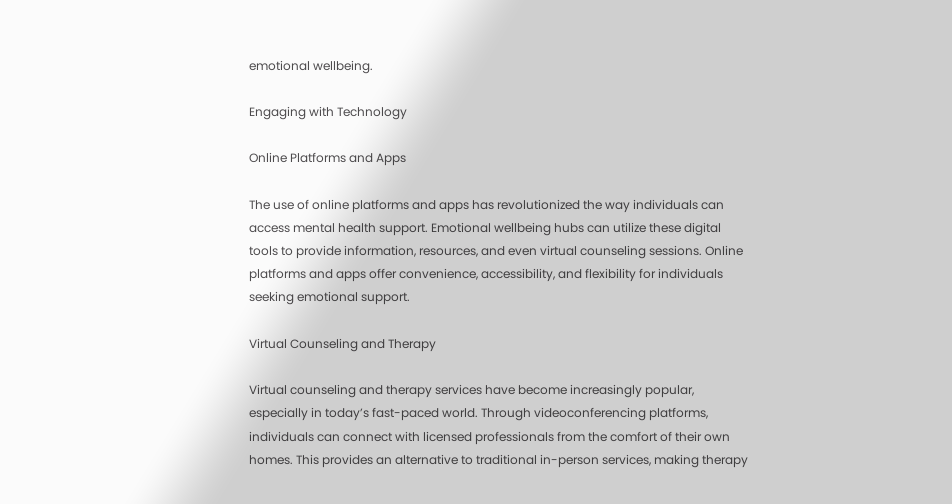emotional wellbeing.

Engaging with Technology

Online Platforms and Apps

The use of online platforms and apps has revolutionized the way individuals can access mental health support. Emotional wellbeing hubs can utilize these digital tools to provide information, resources, and even virtual counseling sessions. Online platforms and apps offer convenience, accessibility, and flexibility for individuals seeking emotional support.

Virtual Counseling and Therapy

Virtual counseling and therapy services have become increasingly popular, especially in today’s fast-paced world. Through videoconferencing platforms, individuals can connect with licensed professionals from the comfort of their own homes. This provides an alternative to traditional in-person services, making therapy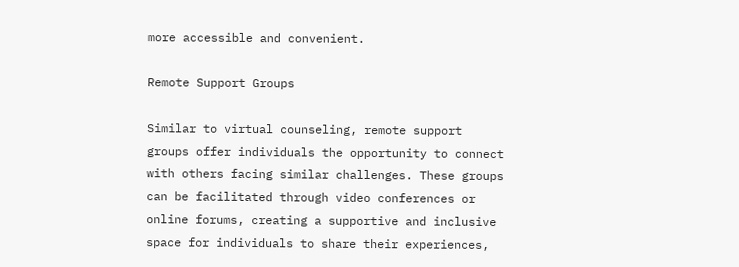more accessible and convenient.

Remote Support Groups

Similar to virtual counseling, remote support groups offer individuals the opportunity to connect with others facing similar challenges. These groups can be facilitated through video conferences or online forums, creating a supportive and inclusive space for individuals to share their experiences,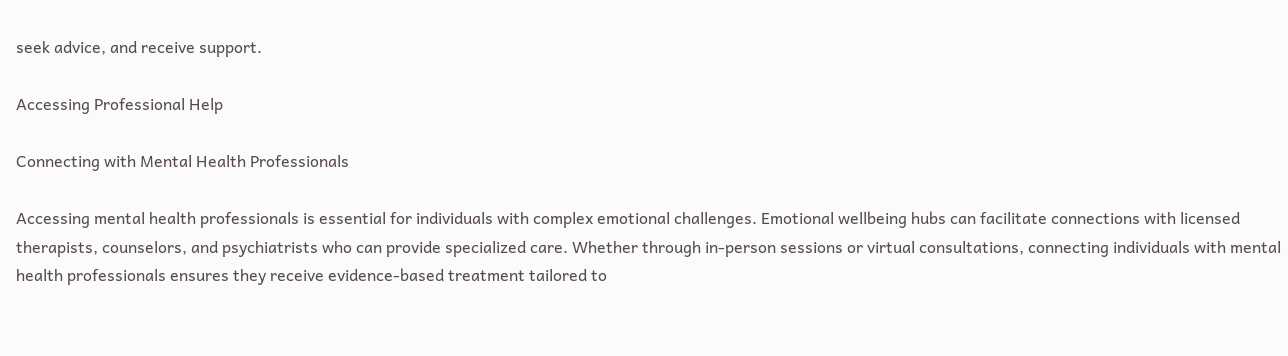seek advice, and receive support.

Accessing Professional Help

Connecting with Mental Health Professionals

Accessing mental health professionals is essential for individuals with complex emotional challenges. Emotional wellbeing hubs can facilitate connections with licensed therapists, counselors, and psychiatrists who can provide specialized care. Whether through in-person sessions or virtual consultations, connecting individuals with mental health professionals ensures they receive evidence-based treatment tailored to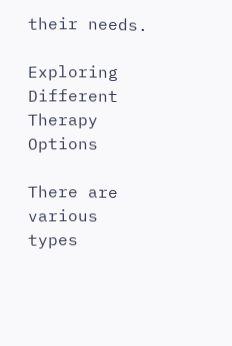their needs.

Exploring Different Therapy Options

There are various types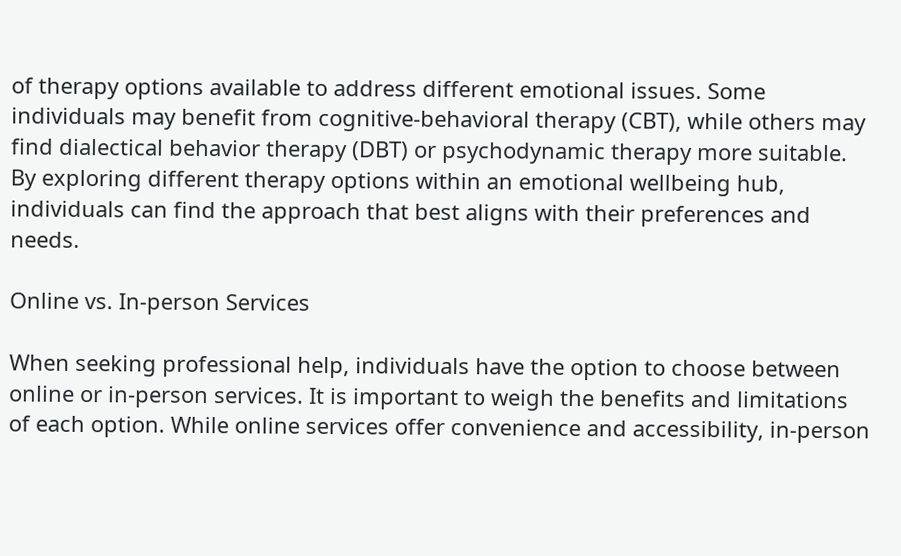of therapy options available to address different emotional issues. Some individuals may benefit from cognitive-behavioral therapy (CBT), while others may find dialectical behavior therapy (DBT) or psychodynamic therapy more suitable. By exploring different therapy options within an emotional wellbeing hub, individuals can find the approach that best aligns with their preferences and needs.

Online vs. In-person Services

When seeking professional help, individuals have the option to choose between online or in-person services. It is important to weigh the benefits and limitations of each option. While online services offer convenience and accessibility, in-person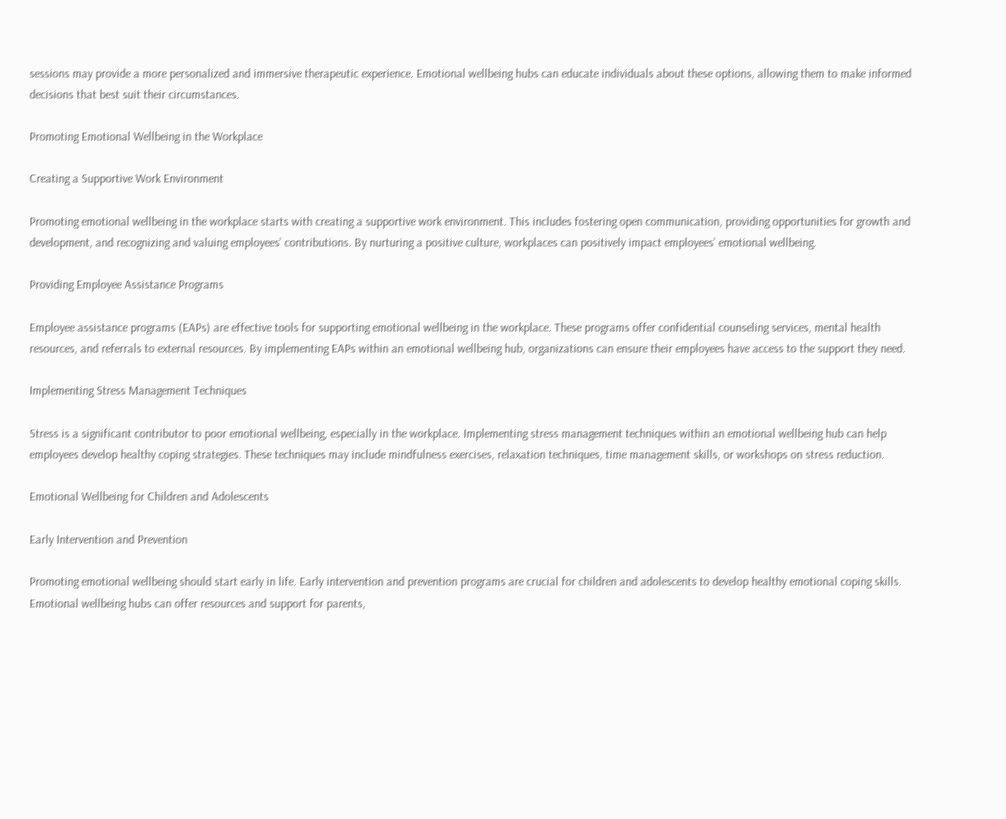sessions may provide a more personalized and immersive therapeutic experience. Emotional wellbeing hubs can educate individuals about these options, allowing them to make informed decisions that best suit their circumstances.

Promoting Emotional Wellbeing in the Workplace

Creating a Supportive Work Environment

Promoting emotional wellbeing in the workplace starts with creating a supportive work environment. This includes fostering open communication, providing opportunities for growth and development, and recognizing and valuing employees’ contributions. By nurturing a positive culture, workplaces can positively impact employees’ emotional wellbeing.

Providing Employee Assistance Programs

Employee assistance programs (EAPs) are effective tools for supporting emotional wellbeing in the workplace. These programs offer confidential counseling services, mental health resources, and referrals to external resources. By implementing EAPs within an emotional wellbeing hub, organizations can ensure their employees have access to the support they need.

Implementing Stress Management Techniques

Stress is a significant contributor to poor emotional wellbeing, especially in the workplace. Implementing stress management techniques within an emotional wellbeing hub can help employees develop healthy coping strategies. These techniques may include mindfulness exercises, relaxation techniques, time management skills, or workshops on stress reduction.

Emotional Wellbeing for Children and Adolescents

Early Intervention and Prevention

Promoting emotional wellbeing should start early in life. Early intervention and prevention programs are crucial for children and adolescents to develop healthy emotional coping skills. Emotional wellbeing hubs can offer resources and support for parents,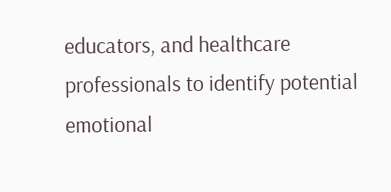educators, and healthcare professionals to identify potential emotional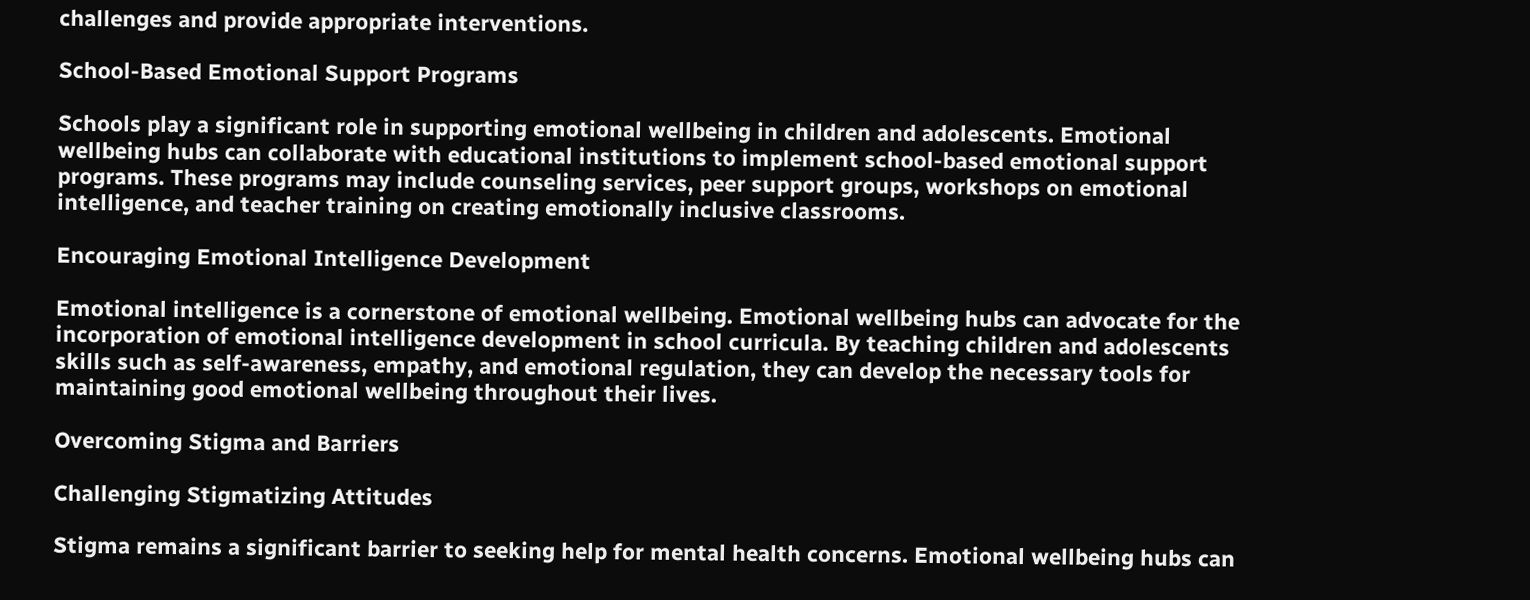challenges and provide appropriate interventions.

School-Based Emotional Support Programs

Schools play a significant role in supporting emotional wellbeing in children and adolescents. Emotional wellbeing hubs can collaborate with educational institutions to implement school-based emotional support programs. These programs may include counseling services, peer support groups, workshops on emotional intelligence, and teacher training on creating emotionally inclusive classrooms.

Encouraging Emotional Intelligence Development

Emotional intelligence is a cornerstone of emotional wellbeing. Emotional wellbeing hubs can advocate for the incorporation of emotional intelligence development in school curricula. By teaching children and adolescents skills such as self-awareness, empathy, and emotional regulation, they can develop the necessary tools for maintaining good emotional wellbeing throughout their lives.

Overcoming Stigma and Barriers

Challenging Stigmatizing Attitudes

Stigma remains a significant barrier to seeking help for mental health concerns. Emotional wellbeing hubs can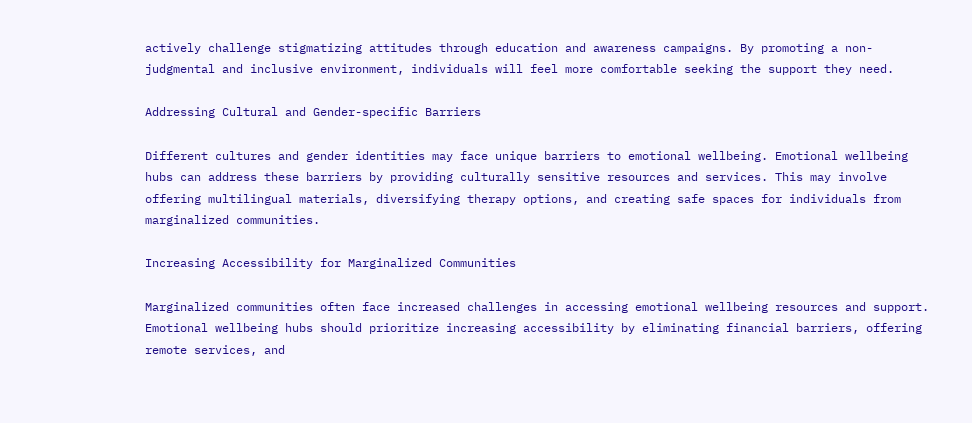actively challenge stigmatizing attitudes through education and awareness campaigns. By promoting a non-judgmental and inclusive environment, individuals will feel more comfortable seeking the support they need.

Addressing Cultural and Gender-specific Barriers

Different cultures and gender identities may face unique barriers to emotional wellbeing. Emotional wellbeing hubs can address these barriers by providing culturally sensitive resources and services. This may involve offering multilingual materials, diversifying therapy options, and creating safe spaces for individuals from marginalized communities.

Increasing Accessibility for Marginalized Communities

Marginalized communities often face increased challenges in accessing emotional wellbeing resources and support. Emotional wellbeing hubs should prioritize increasing accessibility by eliminating financial barriers, offering remote services, and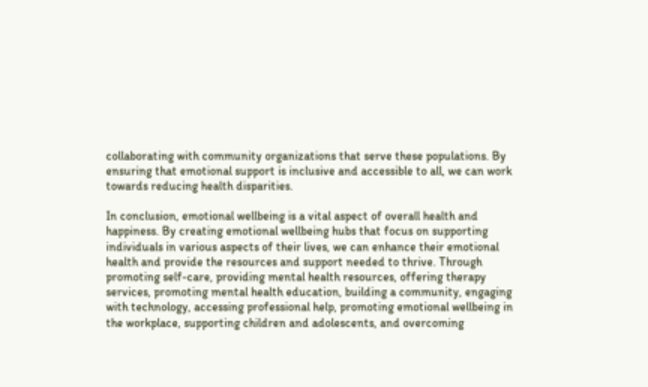collaborating with community organizations that serve these populations. By ensuring that emotional support is inclusive and accessible to all, we can work towards reducing health disparities.

In conclusion, emotional wellbeing is a vital aspect of overall health and happiness. By creating emotional wellbeing hubs that focus on supporting individuals in various aspects of their lives, we can enhance their emotional health and provide the resources and support needed to thrive. Through promoting self-care, providing mental health resources, offering therapy services, promoting mental health education, building a community, engaging with technology, accessing professional help, promoting emotional wellbeing in the workplace, supporting children and adolescents, and overcoming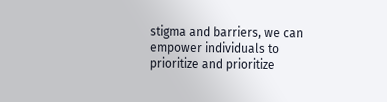stigma and barriers, we can empower individuals to prioritize and prioritize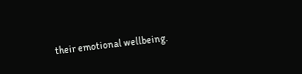their emotional wellbeing.